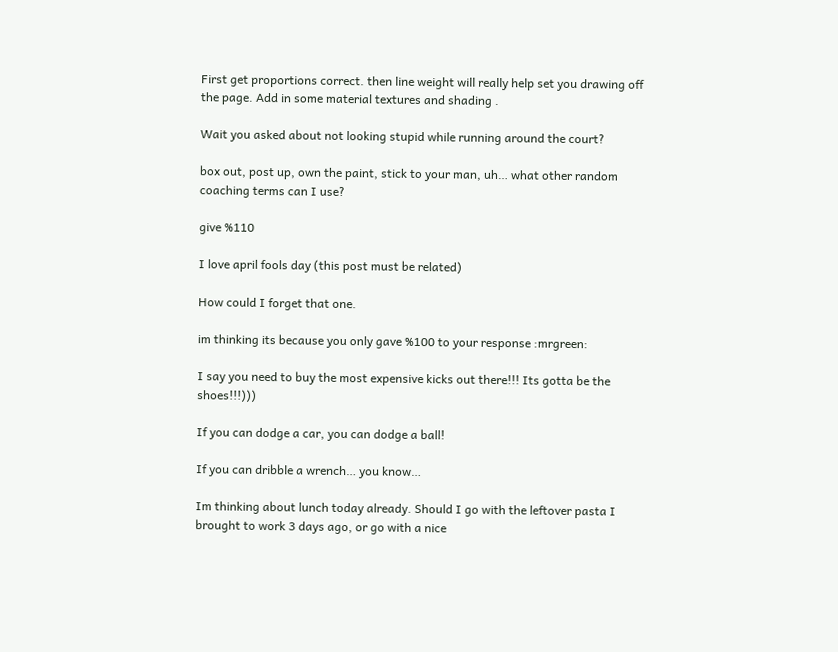First get proportions correct. then line weight will really help set you drawing off the page. Add in some material textures and shading .

Wait you asked about not looking stupid while running around the court?

box out, post up, own the paint, stick to your man, uh… what other random coaching terms can I use?

give %110

I love april fools day (this post must be related)

How could I forget that one.

im thinking its because you only gave %100 to your response :mrgreen:

I say you need to buy the most expensive kicks out there!!! Its gotta be the shoes!!!)))

If you can dodge a car, you can dodge a ball!

If you can dribble a wrench… you know…

Im thinking about lunch today already. Should I go with the leftover pasta I brought to work 3 days ago, or go with a nice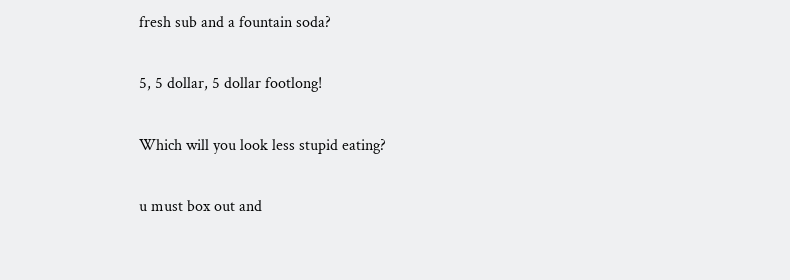fresh sub and a fountain soda?

5, 5 dollar, 5 dollar footlong!

Which will you look less stupid eating?

u must box out and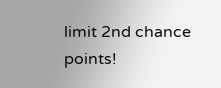limit 2nd chance points!